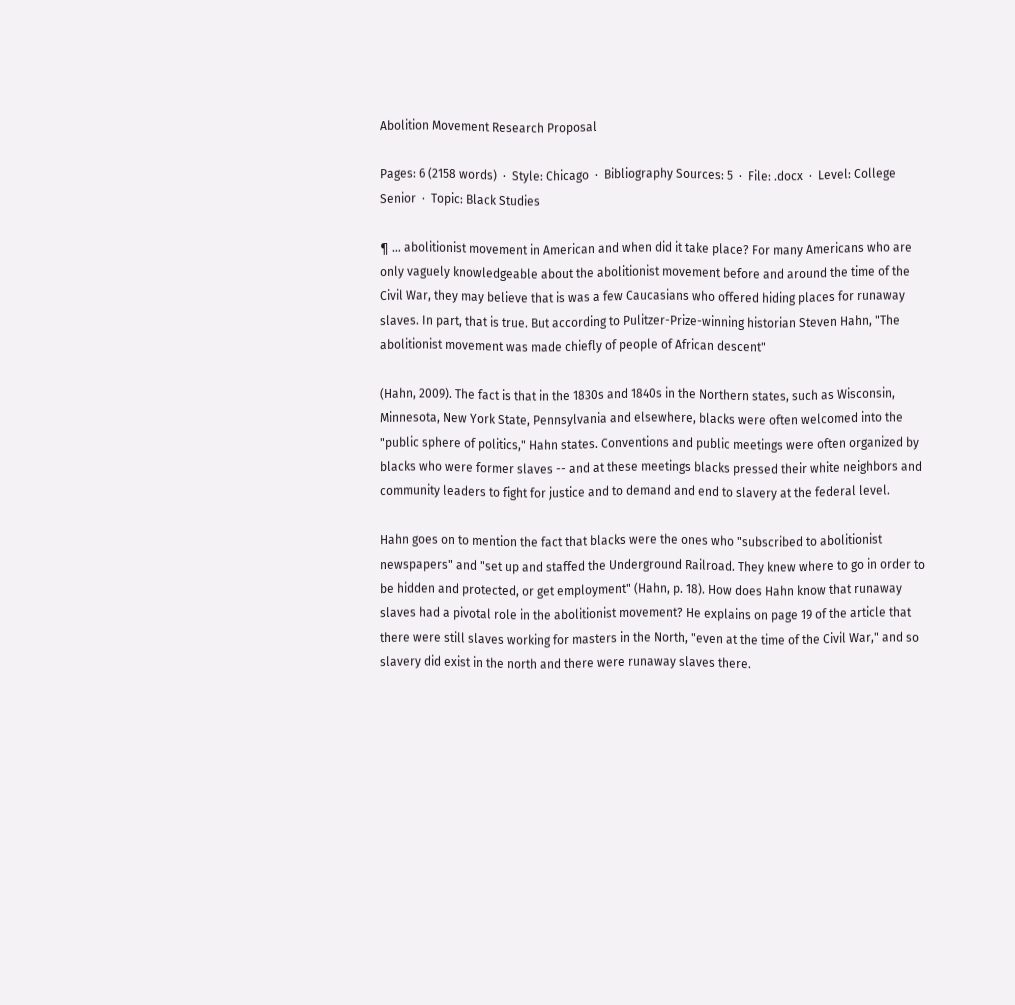Abolition Movement Research Proposal

Pages: 6 (2158 words)  ·  Style: Chicago  ·  Bibliography Sources: 5  ·  File: .docx  ·  Level: College Senior  ·  Topic: Black Studies

¶ … abolitionist movement in American and when did it take place? For many Americans who are only vaguely knowledgeable about the abolitionist movement before and around the time of the Civil War, they may believe that is was a few Caucasians who offered hiding places for runaway slaves. In part, that is true. But according to Pulitzer-Prize-winning historian Steven Hahn, "The abolitionist movement was made chiefly of people of African descent"

(Hahn, 2009). The fact is that in the 1830s and 1840s in the Northern states, such as Wisconsin, Minnesota, New York State, Pennsylvania and elsewhere, blacks were often welcomed into the "public sphere of politics," Hahn states. Conventions and public meetings were often organized by blacks who were former slaves -- and at these meetings blacks pressed their white neighbors and community leaders to fight for justice and to demand and end to slavery at the federal level.

Hahn goes on to mention the fact that blacks were the ones who "subscribed to abolitionist newspapers" and "set up and staffed the Underground Railroad. They knew where to go in order to be hidden and protected, or get employment" (Hahn, p. 18). How does Hahn know that runaway slaves had a pivotal role in the abolitionist movement? He explains on page 19 of the article that there were still slaves working for masters in the North, "even at the time of the Civil War," and so slavery did exist in the north and there were runaway slaves there.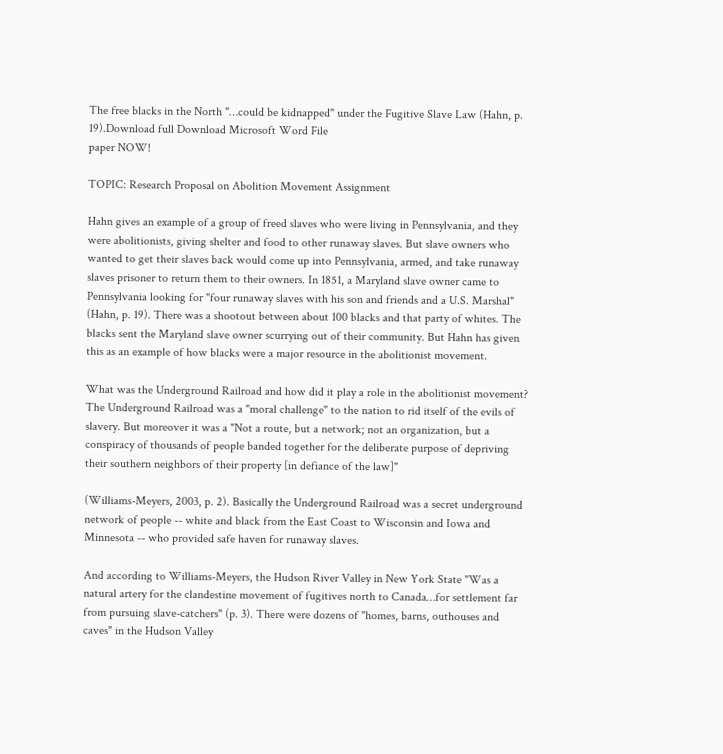The free blacks in the North "…could be kidnapped" under the Fugitive Slave Law (Hahn, p. 19).Download full Download Microsoft Word File
paper NOW!

TOPIC: Research Proposal on Abolition Movement Assignment

Hahn gives an example of a group of freed slaves who were living in Pennsylvania, and they were abolitionists, giving shelter and food to other runaway slaves. But slave owners who wanted to get their slaves back would come up into Pennsylvania, armed, and take runaway slaves prisoner to return them to their owners. In 1851, a Maryland slave owner came to Pennsylvania looking for "four runaway slaves with his son and friends and a U.S. Marshal" (Hahn, p. 19). There was a shootout between about 100 blacks and that party of whites. The blacks sent the Maryland slave owner scurrying out of their community. But Hahn has given this as an example of how blacks were a major resource in the abolitionist movement.

What was the Underground Railroad and how did it play a role in the abolitionist movement? The Underground Railroad was a "moral challenge" to the nation to rid itself of the evils of slavery. But moreover it was a "Not a route, but a network; not an organization, but a conspiracy of thousands of people banded together for the deliberate purpose of depriving their southern neighbors of their property [in defiance of the law]"

(Williams-Meyers, 2003, p. 2). Basically the Underground Railroad was a secret underground network of people -- white and black from the East Coast to Wisconsin and Iowa and Minnesota -- who provided safe haven for runaway slaves.

And according to Williams-Meyers, the Hudson River Valley in New York State "Was a natural artery for the clandestine movement of fugitives north to Canada…for settlement far from pursuing slave-catchers" (p. 3). There were dozens of "homes, barns, outhouses and caves" in the Hudson Valley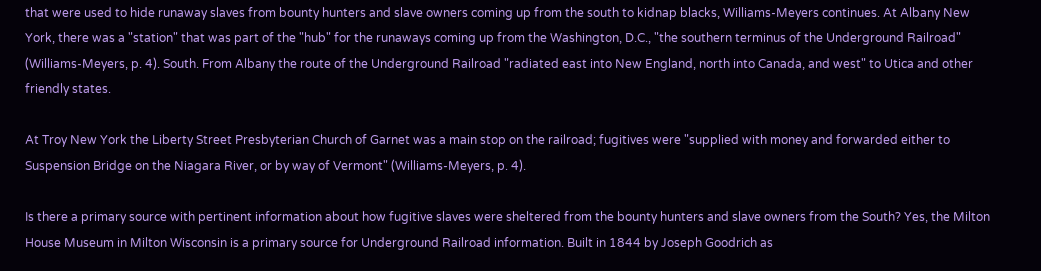that were used to hide runaway slaves from bounty hunters and slave owners coming up from the south to kidnap blacks, Williams-Meyers continues. At Albany New York, there was a "station" that was part of the "hub" for the runaways coming up from the Washington, D.C., "the southern terminus of the Underground Railroad" (Williams-Meyers, p. 4). South. From Albany the route of the Underground Railroad "radiated east into New England, north into Canada, and west" to Utica and other friendly states.

At Troy New York the Liberty Street Presbyterian Church of Garnet was a main stop on the railroad; fugitives were "supplied with money and forwarded either to Suspension Bridge on the Niagara River, or by way of Vermont" (Williams-Meyers, p. 4).

Is there a primary source with pertinent information about how fugitive slaves were sheltered from the bounty hunters and slave owners from the South? Yes, the Milton House Museum in Milton Wisconsin is a primary source for Underground Railroad information. Built in 1844 by Joseph Goodrich as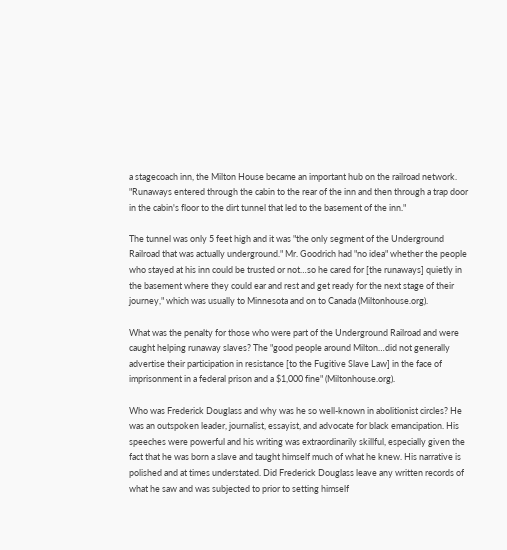a stagecoach inn, the Milton House became an important hub on the railroad network. "Runaways entered through the cabin to the rear of the inn and then through a trap door in the cabin's floor to the dirt tunnel that led to the basement of the inn."

The tunnel was only 5 feet high and it was "the only segment of the Underground Railroad that was actually underground." Mr. Goodrich had "no idea" whether the people who stayed at his inn could be trusted or not…so he cared for [the runaways] quietly in the basement where they could ear and rest and get ready for the next stage of their journey," which was usually to Minnesota and on to Canada (Miltonhouse.org).

What was the penalty for those who were part of the Underground Railroad and were caught helping runaway slaves? The "good people around Milton…did not generally advertise their participation in resistance [to the Fugitive Slave Law] in the face of imprisonment in a federal prison and a $1,000 fine" (Miltonhouse.org).

Who was Frederick Douglass and why was he so well-known in abolitionist circles? He was an outspoken leader, journalist, essayist, and advocate for black emancipation. His speeches were powerful and his writing was extraordinarily skillful, especially given the fact that he was born a slave and taught himself much of what he knew. His narrative is polished and at times understated. Did Frederick Douglass leave any written records of what he saw and was subjected to prior to setting himself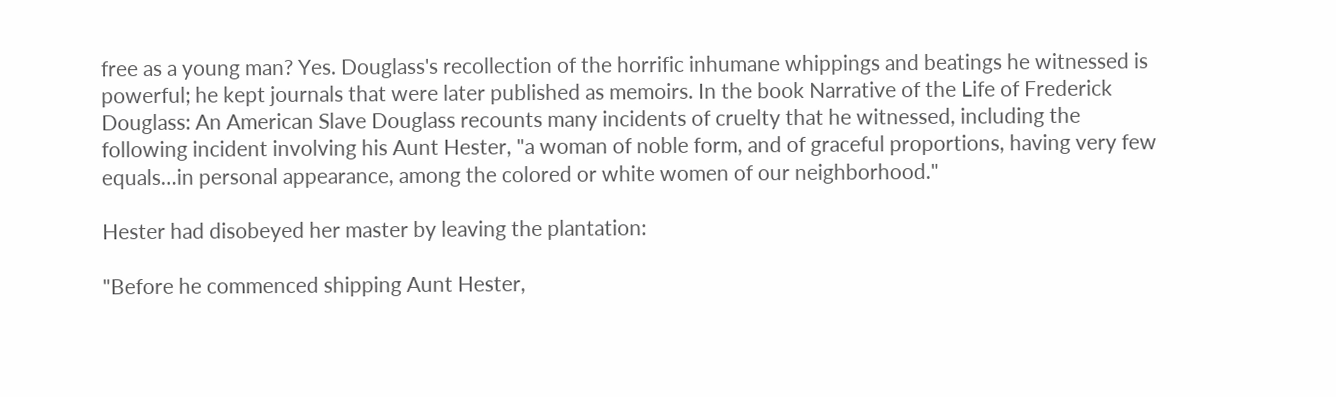free as a young man? Yes. Douglass's recollection of the horrific inhumane whippings and beatings he witnessed is powerful; he kept journals that were later published as memoirs. In the book Narrative of the Life of Frederick Douglass: An American Slave Douglass recounts many incidents of cruelty that he witnessed, including the following incident involving his Aunt Hester, "a woman of noble form, and of graceful proportions, having very few equals…in personal appearance, among the colored or white women of our neighborhood."

Hester had disobeyed her master by leaving the plantation:

"Before he commenced shipping Aunt Hester,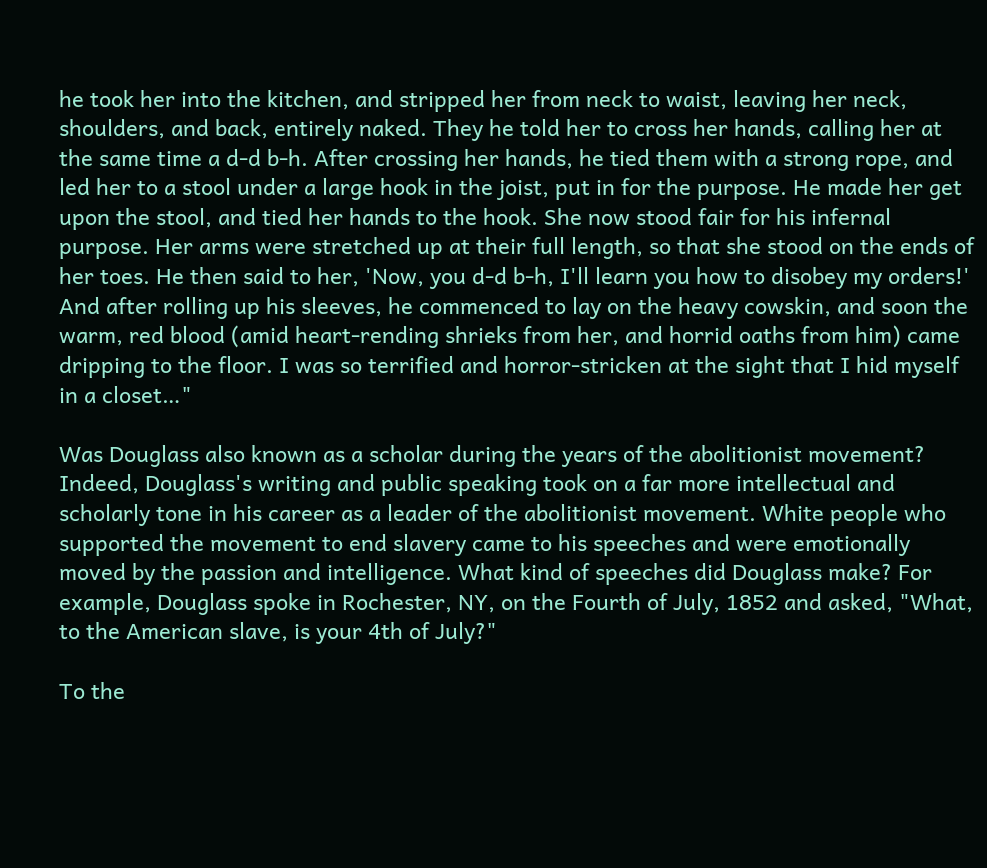he took her into the kitchen, and stripped her from neck to waist, leaving her neck, shoulders, and back, entirely naked. They he told her to cross her hands, calling her at the same time a d-d b-h. After crossing her hands, he tied them with a strong rope, and led her to a stool under a large hook in the joist, put in for the purpose. He made her get upon the stool, and tied her hands to the hook. She now stood fair for his infernal purpose. Her arms were stretched up at their full length, so that she stood on the ends of her toes. He then said to her, 'Now, you d-d b-h, I'll learn you how to disobey my orders!' And after rolling up his sleeves, he commenced to lay on the heavy cowskin, and soon the warm, red blood (amid heart-rending shrieks from her, and horrid oaths from him) came dripping to the floor. I was so terrified and horror-stricken at the sight that I hid myself in a closet…"

Was Douglass also known as a scholar during the years of the abolitionist movement? Indeed, Douglass's writing and public speaking took on a far more intellectual and scholarly tone in his career as a leader of the abolitionist movement. White people who supported the movement to end slavery came to his speeches and were emotionally moved by the passion and intelligence. What kind of speeches did Douglass make? For example, Douglass spoke in Rochester, NY, on the Fourth of July, 1852 and asked, "What, to the American slave, is your 4th of July?"

To the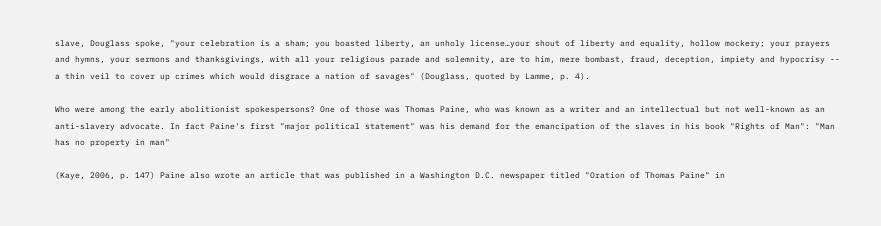slave, Douglass spoke, "your celebration is a sham; you boasted liberty, an unholy license…your shout of liberty and equality, hollow mockery; your prayers and hymns, your sermons and thanksgivings, with all your religious parade and solemnity, are to him, mere bombast, fraud, deception, impiety and hypocrisy -- a thin veil to cover up crimes which would disgrace a nation of savages" (Douglass, quoted by Lamme, p. 4).

Who were among the early abolitionist spokespersons? One of those was Thomas Paine, who was known as a writer and an intellectual but not well-known as an anti-slavery advocate. In fact Paine's first "major political statement" was his demand for the emancipation of the slaves in his book "Rights of Man": "Man has no property in man"

(Kaye, 2006, p. 147) Paine also wrote an article that was published in a Washington D.C. newspaper titled "Oration of Thomas Paine" in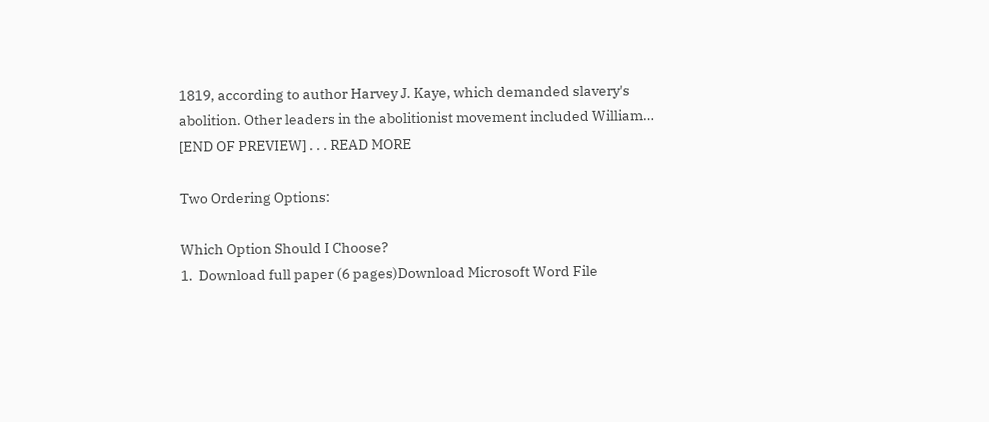1819, according to author Harvey J. Kaye, which demanded slavery's abolition. Other leaders in the abolitionist movement included William… [END OF PREVIEW] . . . READ MORE

Two Ordering Options:

Which Option Should I Choose?
1.  Download full paper (6 pages)Download Microsoft Word File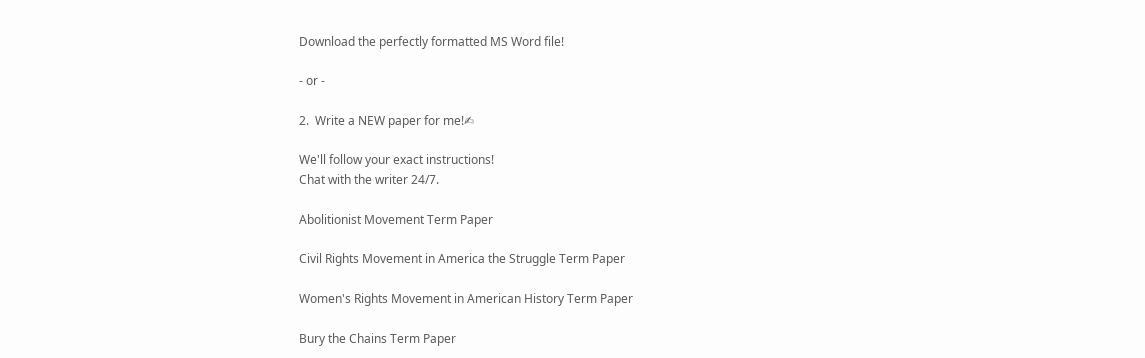Download the perfectly formatted MS Word file!

- or -

2.  Write a NEW paper for me!✍

We'll follow your exact instructions!
Chat with the writer 24/7.

Abolitionist Movement Term Paper

Civil Rights Movement in America the Struggle Term Paper

Women's Rights Movement in American History Term Paper

Bury the Chains Term Paper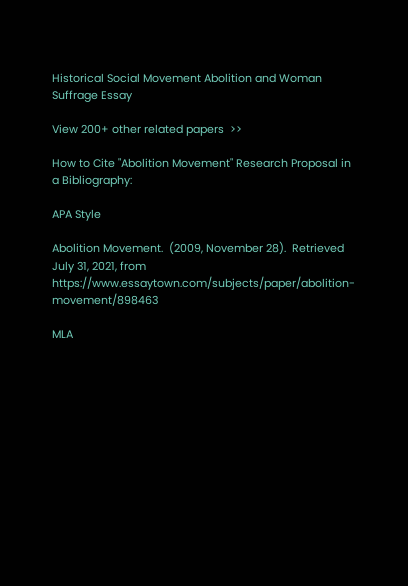Historical Social Movement Abolition and Woman Suffrage Essay

View 200+ other related papers  >>

How to Cite "Abolition Movement" Research Proposal in a Bibliography:

APA Style

Abolition Movement.  (2009, November 28).  Retrieved July 31, 2021, from https://www.essaytown.com/subjects/paper/abolition-movement/898463

MLA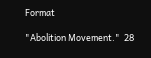Format

"Abolition Movement."  28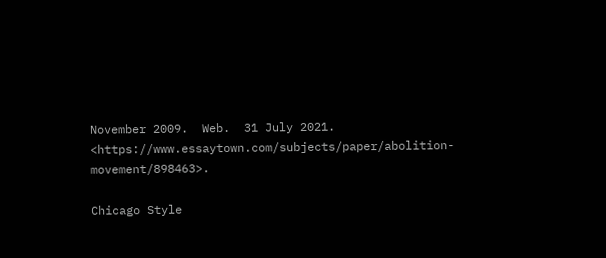November 2009.  Web.  31 July 2021. <https://www.essaytown.com/subjects/paper/abolition-movement/898463>.

Chicago Style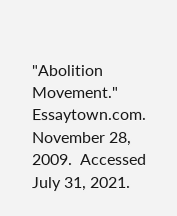"Abolition Movement."  Essaytown.com.  November 28, 2009.  Accessed July 31, 2021.